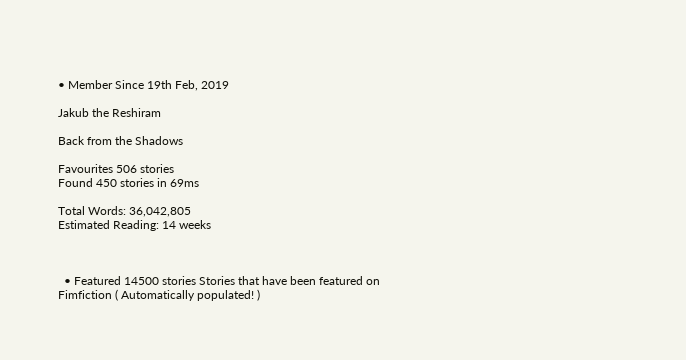• Member Since 19th Feb, 2019

Jakub the Reshiram

Back from the Shadows

Favourites 506 stories
Found 450 stories in 69ms

Total Words: 36,042,805
Estimated Reading: 14 weeks



  • Featured 14500 stories Stories that have been featured on Fimfiction ( Automatically populated! )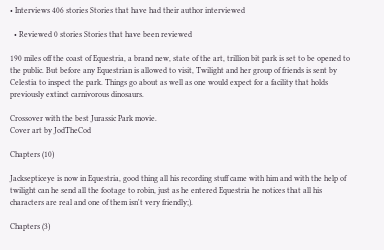• Interviews 406 stories Stories that have had their author interviewed

  • Reviewed 0 stories Stories that have been reviewed

190 miles off the coast of Equestria, a brand new, state of the art, trillion bit park is set to be opened to the public. But before any Equestrian is allowed to visit, Twilight and her group of friends is sent by Celestia to inspect the park. Things go about as well as one would expect for a facility that holds previously extinct carnivorous dinosaurs.

Crossover with the best Jurassic Park movie.
Cover art by JodTheCod

Chapters (10)

Jacksepticeye is now in Equestria, good thing all his recording stuff came with him and with the help of twilight can he send all the footage to robin, just as he entered Equestria he notices that all his characters are real and one of them isn't very friendly;).

Chapters (3)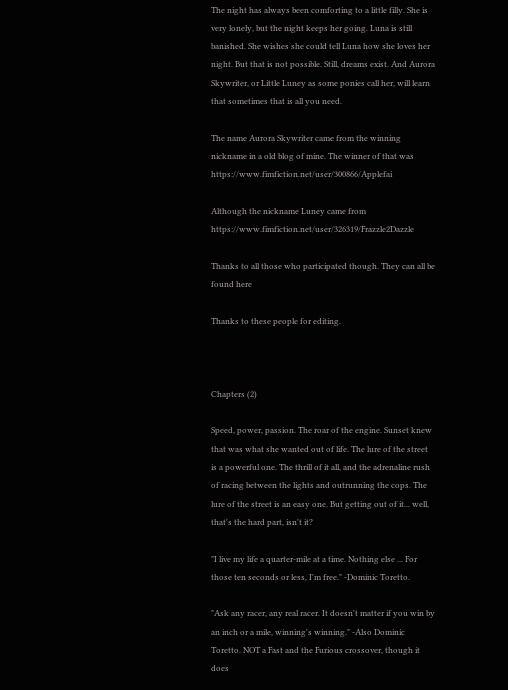The night has always been comforting to a little filly. She is very lonely, but the night keeps her going. Luna is still banished. She wishes she could tell Luna how she loves her night. But that is not possible. Still, dreams exist. And Aurora Skywriter, or Little Luney as some ponies call her, will learn that sometimes that is all you need.

The name Aurora Skywriter came from the winning nickname in a old blog of mine. The winner of that was https://www.fimfiction.net/user/300866/Applefai

Although the nickname Luney came from https://www.fimfiction.net/user/326319/Frazzle2Dazzle

Thanks to all those who participated though. They can all be found here

Thanks to these people for editing.



Chapters (2)

Speed, power, passion. The roar of the engine. Sunset knew that was what she wanted out of life. The lure of the street is a powerful one. The thrill of it all, and the adrenaline rush of racing between the lights and outrunning the cops. The lure of the street is an easy one. But getting out of it... well, that's the hard part, isn't it?

"I live my life a quarter-mile at a time. Nothing else ... For those ten seconds or less, I'm free." -Dominic Toretto.

"Ask any racer, any real racer. It doesn't matter if you win by an inch or a mile, winning's winning." -Also Dominic Toretto. NOT a Fast and the Furious crossover, though it does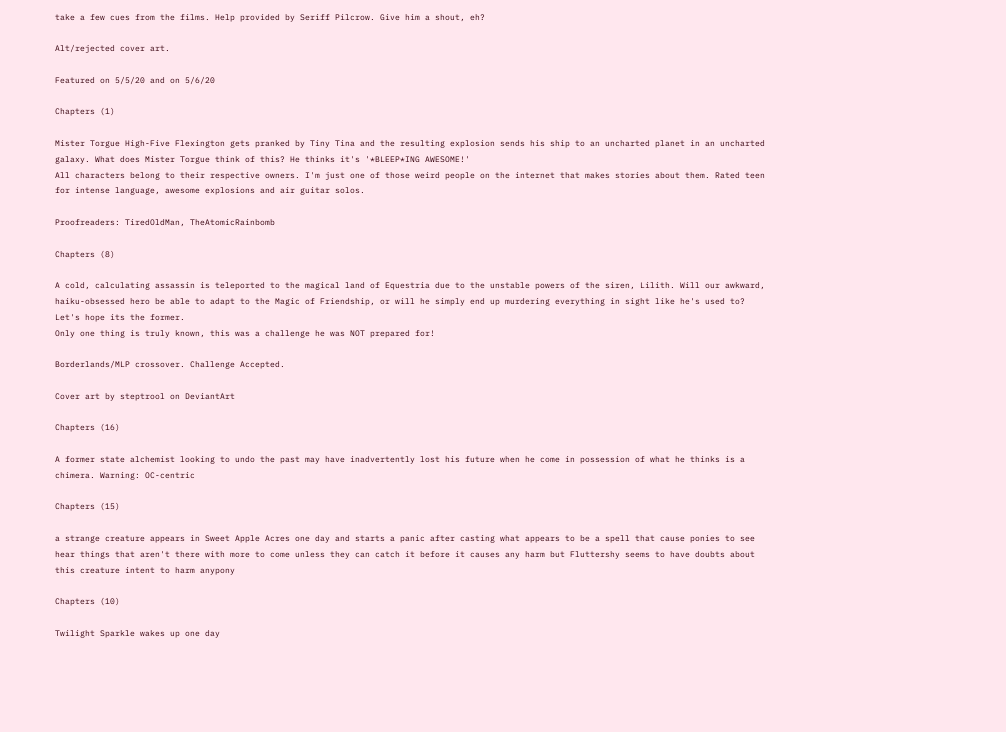take a few cues from the films. Help provided by Seriff Pilcrow. Give him a shout, eh?

Alt/rejected cover art.

Featured on 5/5/20 and on 5/6/20

Chapters (1)

Mister Torgue High-Five Flexington gets pranked by Tiny Tina and the resulting explosion sends his ship to an uncharted planet in an uncharted galaxy. What does Mister Torgue think of this? He thinks it's '*BLEEP*ING AWESOME!'
All characters belong to their respective owners. I'm just one of those weird people on the internet that makes stories about them. Rated teen for intense language, awesome explosions and air guitar solos.

Proofreaders: TiredOldMan, TheAtomicRainbomb

Chapters (8)

A cold, calculating assassin is teleported to the magical land of Equestria due to the unstable powers of the siren, Lilith. Will our awkward, haiku-obsessed hero be able to adapt to the Magic of Friendship, or will he simply end up murdering everything in sight like he's used to? Let's hope its the former.
Only one thing is truly known, this was a challenge he was NOT prepared for!

Borderlands/MLP crossover. Challenge Accepted.

Cover art by steptrool on DeviantArt

Chapters (16)

A former state alchemist looking to undo the past may have inadvertently lost his future when he come in possession of what he thinks is a chimera. Warning: OC-centric

Chapters (15)

a strange creature appears in Sweet Apple Acres one day and starts a panic after casting what appears to be a spell that cause ponies to see hear things that aren't there with more to come unless they can catch it before it causes any harm but Fluttershy seems to have doubts about this creature intent to harm anypony

Chapters (10)

Twilight Sparkle wakes up one day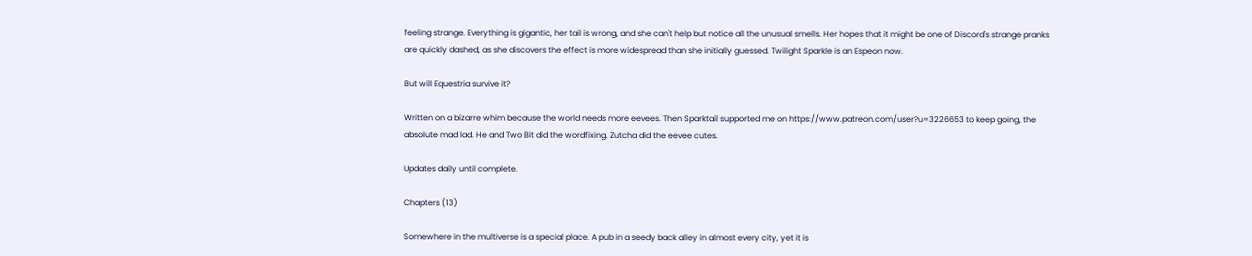feeling strange. Everything is gigantic, her tail is wrong, and she can't help but notice all the unusual smells. Her hopes that it might be one of Discord's strange pranks are quickly dashed, as she discovers the effect is more widespread than she initially guessed. Twilight Sparkle is an Espeon now.

But will Equestria survive it?

Written on a bizarre whim because the world needs more eevees. Then Sparktail supported me on https://www.patreon.com/user?u=3226653 to keep going, the absolute mad lad. He and Two Bit did the wordfixing. Zutcha did the eevee cutes.

Updates daily until complete.

Chapters (13)

Somewhere in the multiverse is a special place. A pub in a seedy back alley in almost every city, yet it is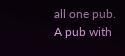all one pub. A pub with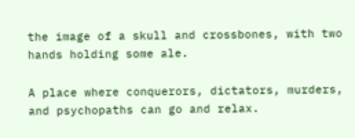the image of a skull and crossbones, with two hands holding some ale.

A place where conquerors, dictators, murders, and psychopaths can go and relax.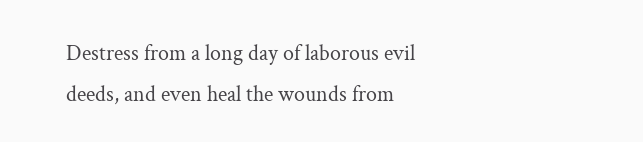Destress from a long day of laborous evil deeds, and even heal the wounds from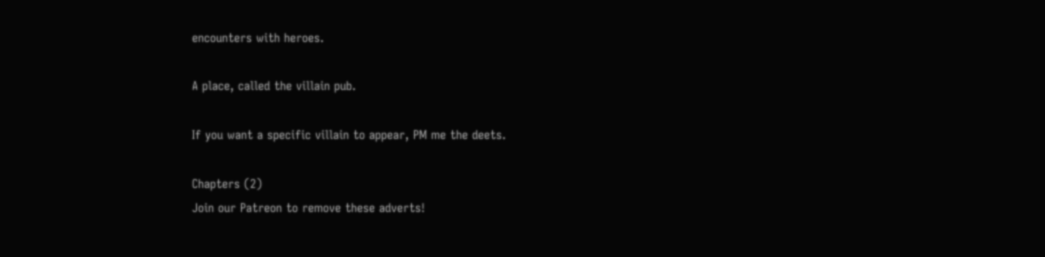encounters with heroes.

A place, called the villain pub.

If you want a specific villain to appear, PM me the deets.

Chapters (2)
Join our Patreon to remove these adverts!